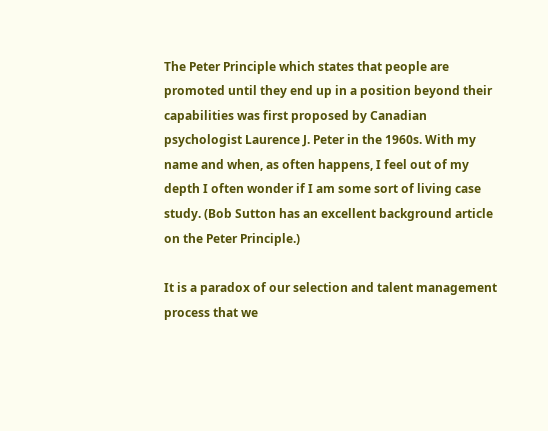The Peter Principle which states that people are promoted until they end up in a position beyond their capabilities was first proposed by Canadian psychologist Laurence J. Peter in the 1960s. With my name and when, as often happens, I feel out of my depth I often wonder if I am some sort of living case study. (Bob Sutton has an excellent background article on the Peter Principle.)

It is a paradox of our selection and talent management process that we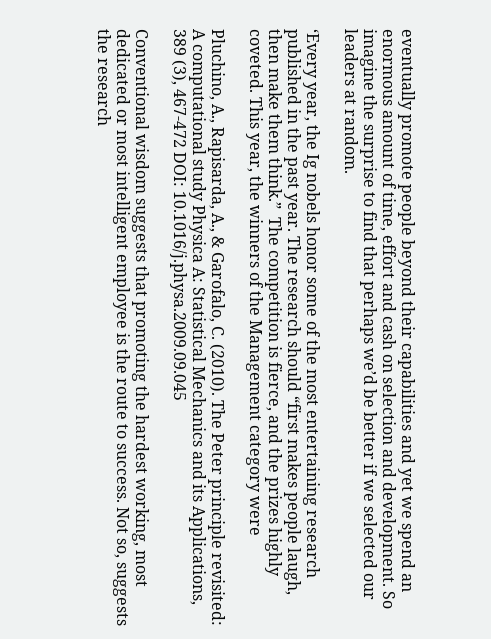eventually promote people beyond their capabilities and yet we spend an enormous amount of time, effort and cash on selection and development. So imagine the surprise to find that perhaps we’d be better if we selected our leaders at random.

‘Every year, the Ig nobels honor some of the most entertaining research published in the past year. The research should “first makes people laugh, then make them think.”  The competition is fierce, and the prizes highly coveted. This year, the winners of the Management category were

Pluchino, A., Rapisarda, A., & Garofalo, C. (2010). The Peter principle revisited: A computational study Physica A: Statistical Mechanics and its Applications, 389 (3), 467-472 DOI: 10.1016/j.physa.2009.09.045

Conventional wisdom suggests that promoting the hardest working, most dedicated or most intelligent employee is the route to success. Not so, suggests the research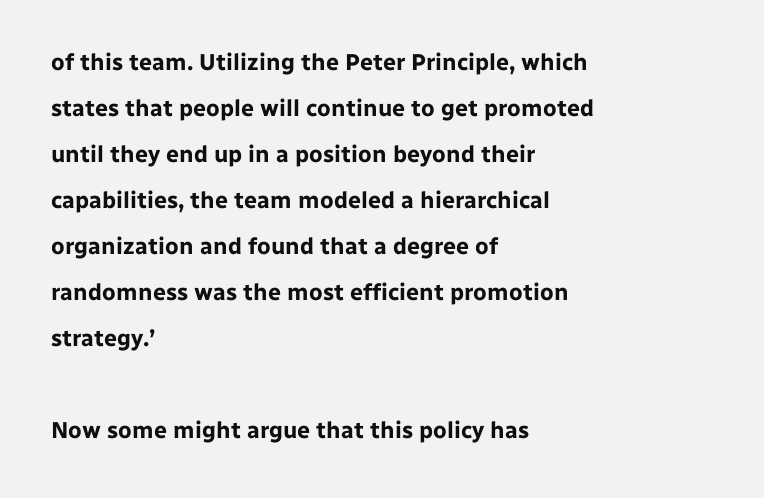of this team. Utilizing the Peter Principle, which states that people will continue to get promoted until they end up in a position beyond their capabilities, the team modeled a hierarchical organization and found that a degree of randomness was the most efficient promotion strategy.’

Now some might argue that this policy has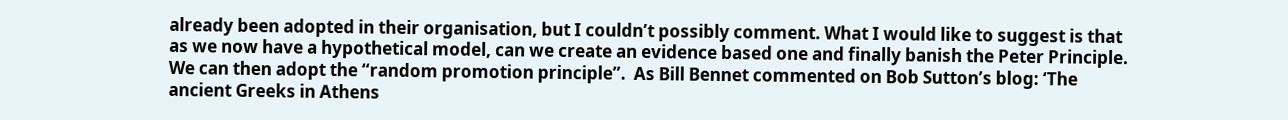already been adopted in their organisation, but I couldn’t possibly comment. What I would like to suggest is that as we now have a hypothetical model, can we create an evidence based one and finally banish the Peter Principle. We can then adopt the “random promotion principle”.  As Bill Bennet commented on Bob Sutton’s blog: ‘The ancient Greeks in Athens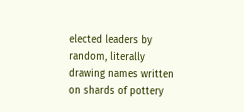elected leaders by random, literally drawing names written on shards of pottery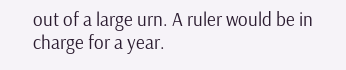out of a large urn. A ruler would be in charge for a year.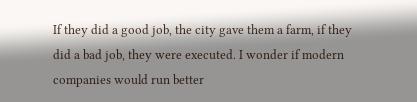If they did a good job, the city gave them a farm, if they did a bad job, they were executed. I wonder if modern companies would run better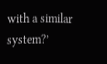with a similar system?’